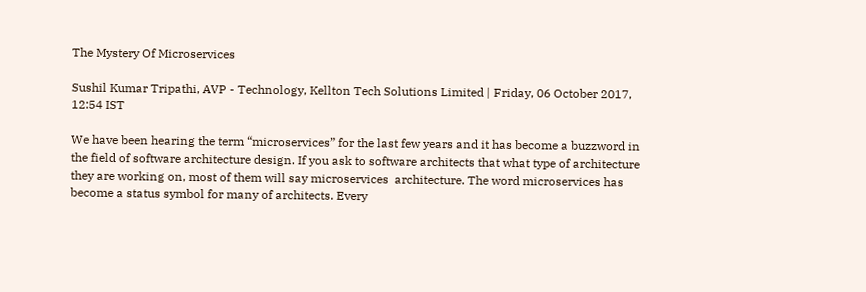The Mystery Of Microservices

Sushil Kumar Tripathi, AVP - Technology, Kellton Tech Solutions Limited | Friday, 06 October 2017, 12:54 IST

We have been hearing the term “microservices” for the last few years and it has become a buzzword in the field of software architecture design. If you ask to software architects that what type of architecture they are working on, most of them will say microservices  architecture. The word microservices has become a status symbol for many of architects. Every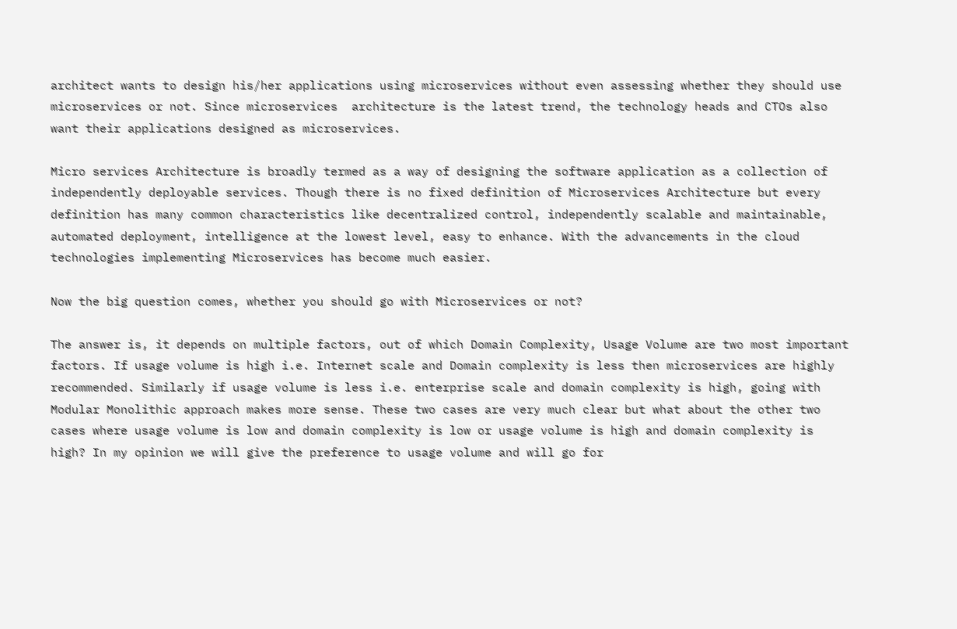architect wants to design his/her applications using microservices without even assessing whether they should use microservices or not. Since microservices  architecture is the latest trend, the technology heads and CTOs also want their applications designed as microservices.

Micro services Architecture is broadly termed as a way of designing the software application as a collection of independently deployable services. Though there is no fixed definition of Microservices Architecture but every definition has many common characteristics like decentralized control, independently scalable and maintainable, automated deployment, intelligence at the lowest level, easy to enhance. With the advancements in the cloud technologies implementing Microservices has become much easier.

Now the big question comes, whether you should go with Microservices or not?

The answer is, it depends on multiple factors, out of which Domain Complexity, Usage Volume are two most important factors. If usage volume is high i.e. Internet scale and Domain complexity is less then microservices are highly recommended. Similarly if usage volume is less i.e. enterprise scale and domain complexity is high, going with Modular Monolithic approach makes more sense. These two cases are very much clear but what about the other two cases where usage volume is low and domain complexity is low or usage volume is high and domain complexity is high? In my opinion we will give the preference to usage volume and will go for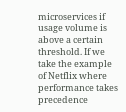microservices if usage volume is above a certain threshold. If we take the example of Netflix where performance takes precedence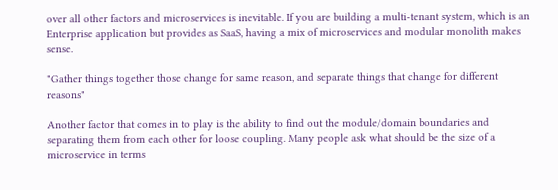over all other factors and microservices is inevitable. If you are building a multi-tenant system, which is an Enterprise application but provides as SaaS, having a mix of microservices and modular monolith makes sense.

"Gather things together those change for same reason, and separate things that change for different reasons"

Another factor that comes in to play is the ability to find out the module/domain boundaries and separating them from each other for loose coupling. Many people ask what should be the size of a microservice in terms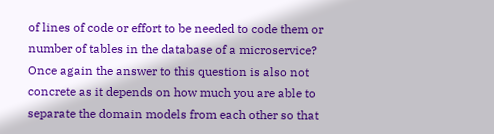of lines of code or effort to be needed to code them or number of tables in the database of a microservice? Once again the answer to this question is also not concrete as it depends on how much you are able to separate the domain models from each other so that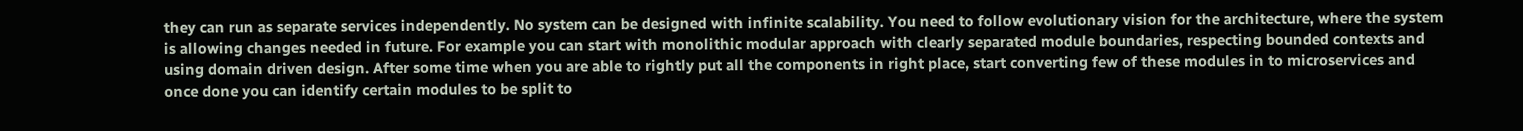they can run as separate services independently. No system can be designed with infinite scalability. You need to follow evolutionary vision for the architecture, where the system is allowing changes needed in future. For example you can start with monolithic modular approach with clearly separated module boundaries, respecting bounded contexts and using domain driven design. After some time when you are able to rightly put all the components in right place, start converting few of these modules in to microservices and once done you can identify certain modules to be split to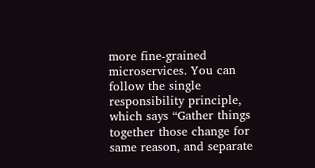more fine-grained microservices. You can follow the single responsibility principle, which says “Gather things together those change for same reason, and separate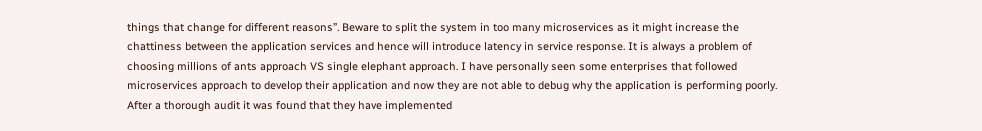things that change for different reasons”. Beware to split the system in too many microservices as it might increase the chattiness between the application services and hence will introduce latency in service response. It is always a problem of choosing millions of ants approach VS single elephant approach. I have personally seen some enterprises that followed microservices approach to develop their application and now they are not able to debug why the application is performing poorly. After a thorough audit it was found that they have implemented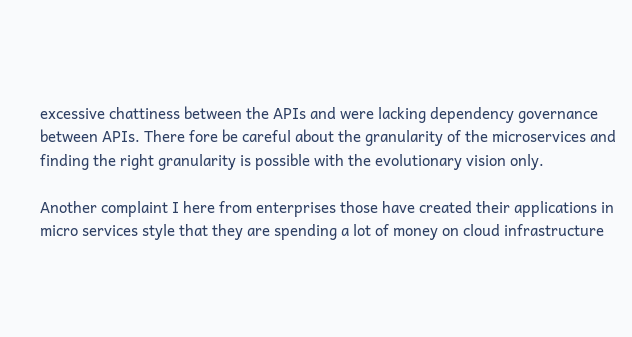excessive chattiness between the APIs and were lacking dependency governance between APIs. There fore be careful about the granularity of the microservices and finding the right granularity is possible with the evolutionary vision only.

Another complaint I here from enterprises those have created their applications in micro services style that they are spending a lot of money on cloud infrastructure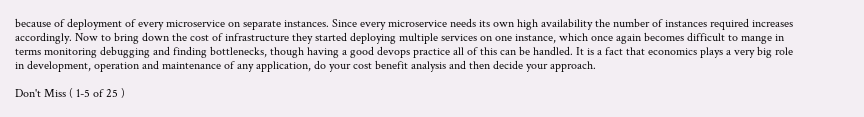because of deployment of every microservice on separate instances. Since every microservice needs its own high availability the number of instances required increases accordingly. Now to bring down the cost of infrastructure they started deploying multiple services on one instance, which once again becomes difficult to mange in terms monitoring debugging and finding bottlenecks, though having a good devops practice all of this can be handled. It is a fact that economics plays a very big role in development, operation and maintenance of any application, do your cost benefit analysis and then decide your approach.

Don't Miss ( 1-5 of 25 )